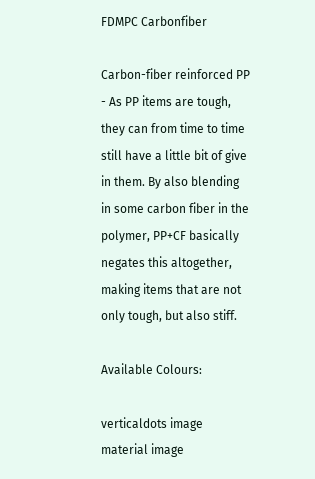FDMPC Carbonfiber

Carbon-fiber reinforced PP - As PP items are tough, they can from time to time still have a little bit of give in them. By also blending in some carbon fiber in the polymer, PP+CF basically negates this altogether, making items that are not only tough, but also stiff.

Available Colours:

verticaldots image
material image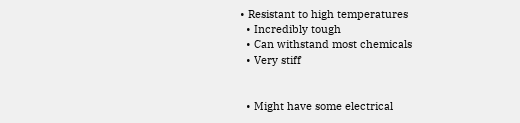• Resistant to high temperatures
  • Incredibly tough
  • Can withstand most chemicals
  • Very stiff


  • Might have some electrical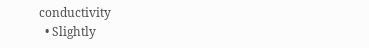conductivity
  • Slightly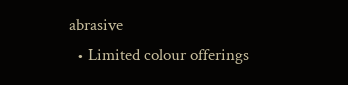abrasive
  • Limited colour offerings